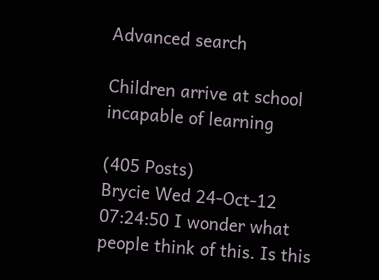Advanced search

Children arrive at school incapable of learning

(405 Posts)
Brycie Wed 24-Oct-12 07:24:50 I wonder what people think of this. Is this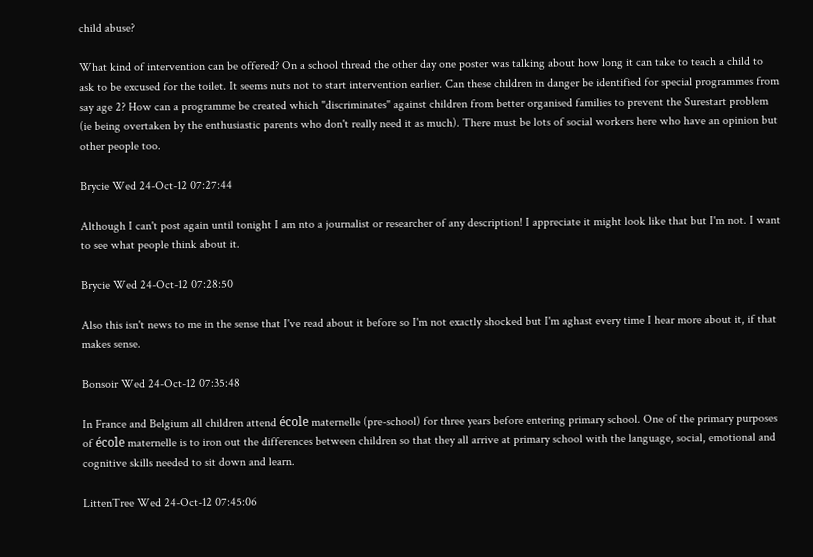child abuse?

What kind of intervention can be offered? On a school thread the other day one poster was talking about how long it can take to teach a child to ask to be excused for the toilet. It seems nuts not to start intervention earlier. Can these children in danger be identified for special programmes from say age 2? How can a programme be created which "discriminates" against children from better organised families to prevent the Surestart problem (ie being overtaken by the enthusiastic parents who don't really need it as much). There must be lots of social workers here who have an opinion but other people too.

Brycie Wed 24-Oct-12 07:27:44

Although I can't post again until tonight I am nto a journalist or researcher of any description! I appreciate it might look like that but I'm not. I want to see what people think about it.

Brycie Wed 24-Oct-12 07:28:50

Also this isn't news to me in the sense that I've read about it before so I'm not exactly shocked but I'm aghast every time I hear more about it, if that makes sense.

Bonsoir Wed 24-Oct-12 07:35:48

In France and Belgium all children attend école maternelle (pre-school) for three years before entering primary school. One of the primary purposes of école maternelle is to iron out the differences between children so that they all arrive at primary school with the language, social, emotional and cognitive skills needed to sit down and learn.

LittenTree Wed 24-Oct-12 07:45:06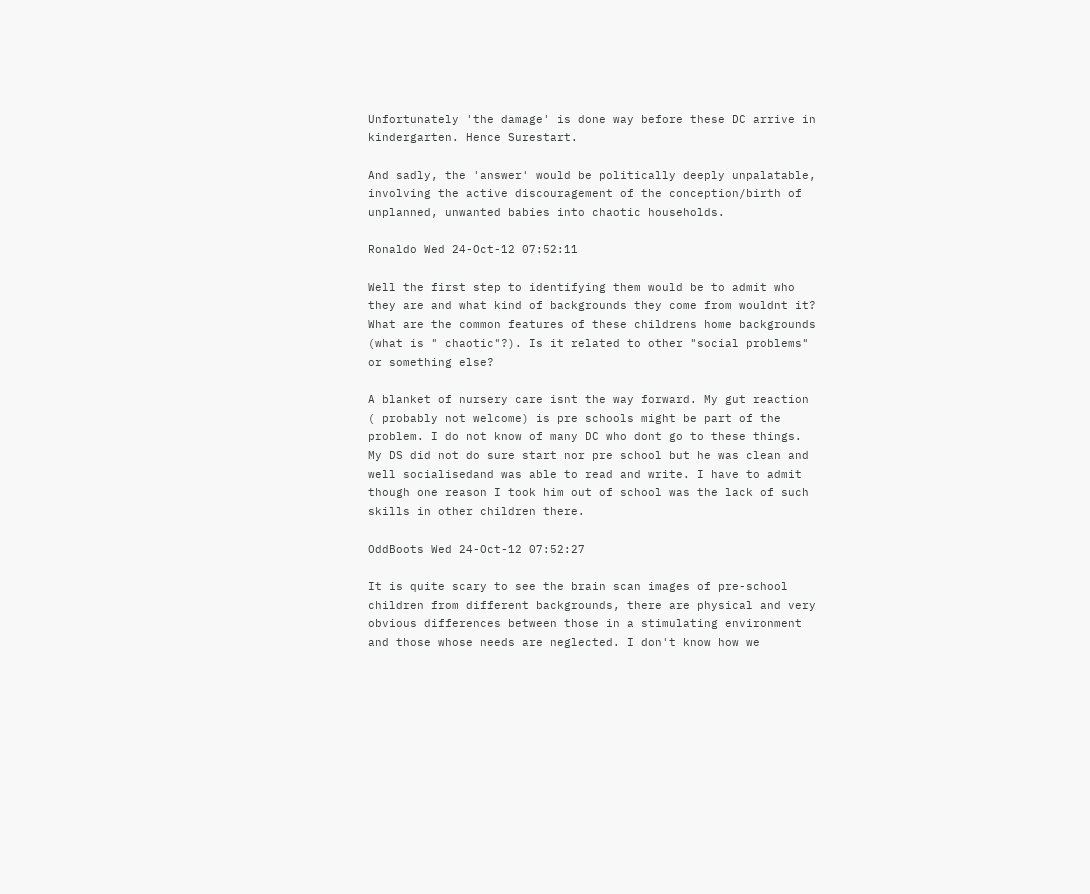Unfortunately 'the damage' is done way before these DC arrive in kindergarten. Hence Surestart.

And sadly, the 'answer' would be politically deeply unpalatable, involving the active discouragement of the conception/birth of unplanned, unwanted babies into chaotic households.

Ronaldo Wed 24-Oct-12 07:52:11

Well the first step to identifying them would be to admit who they are and what kind of backgrounds they come from wouldnt it? What are the common features of these childrens home backgrounds (what is " chaotic"?). Is it related to other "social problems" or something else?

A blanket of nursery care isnt the way forward. My gut reaction ( probably not welcome) is pre schools might be part of the problem. I do not know of many DC who dont go to these things. My DS did not do sure start nor pre school but he was clean and well socialisedand was able to read and write. I have to admit though one reason I took him out of school was the lack of such skills in other children there.

OddBoots Wed 24-Oct-12 07:52:27

It is quite scary to see the brain scan images of pre-school children from different backgrounds, there are physical and very obvious differences between those in a stimulating environment and those whose needs are neglected. I don't know how we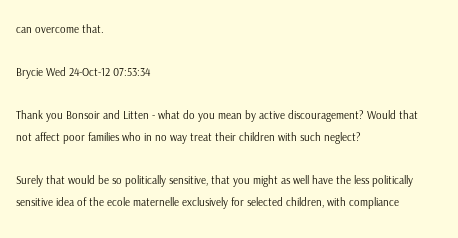can overcome that.

Brycie Wed 24-Oct-12 07:53:34

Thank you Bonsoir and Litten - what do you mean by active discouragement? Would that not affect poor families who in no way treat their children with such neglect?

Surely that would be so politically sensitive, that you might as well have the less politically sensitive idea of the ecole maternelle exclusively for selected children, with compliance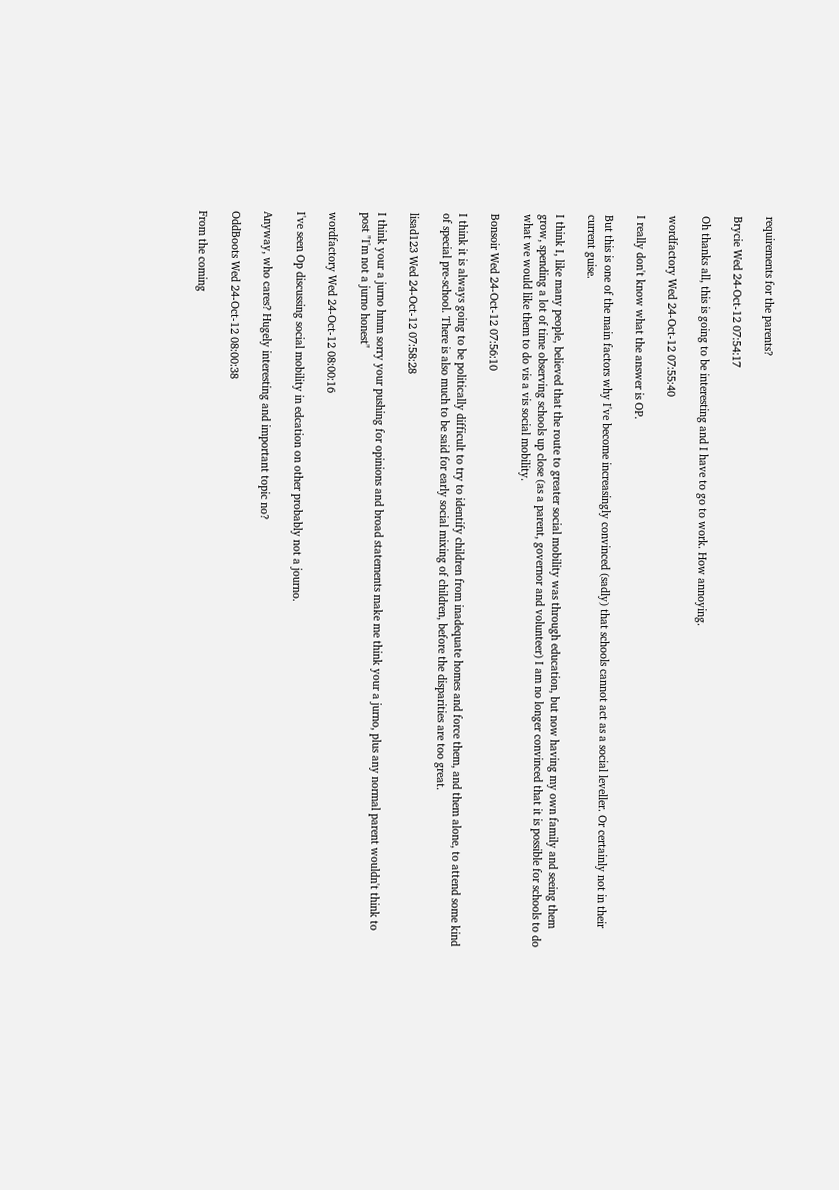requirements for the parents?

Brycie Wed 24-Oct-12 07:54:17

Oh thanks all, this is going to be interesting and I have to go to work. How annoying.

wordfactory Wed 24-Oct-12 07:55:40

I really don't know what the answer is OP.

But this is one of the main factors why I've become increasingly convinced (sadly) that schools cannot act as a social leveller. Or certainly not in their current guise.

I think I, like many people, believed that the route to greater social mobility was through education, but now having my own family and seeing them grow, spending a lot of time observing schools up close (as a parent, governor and volunteer) I am no longer convinced that it is possible for schools to do what we would like them to do vis a vis social mobility.

Bonsoir Wed 24-Oct-12 07:56:10

I think it is always going to be politically difficult to try to identify children from inadequate homes and force them, and them alone, to attend some kind of special pre-school. There is also much to be said for early social mixing of children, before the disparities are too great.

lisad123 Wed 24-Oct-12 07:58:28

I think your a jurno hmm sorry your pushing for opinions and broad statements make me think your a jurno, plus any normal parent wouldn't think to post "I'm not a jurno honest"

wordfactory Wed 24-Oct-12 08:00:16

I've seen Op discussing social mobility in edcation on other probably not a journo.

Anyway, who cares? Hugely interesting and important topic no?

OddBoots Wed 24-Oct-12 08:00:38

From the coming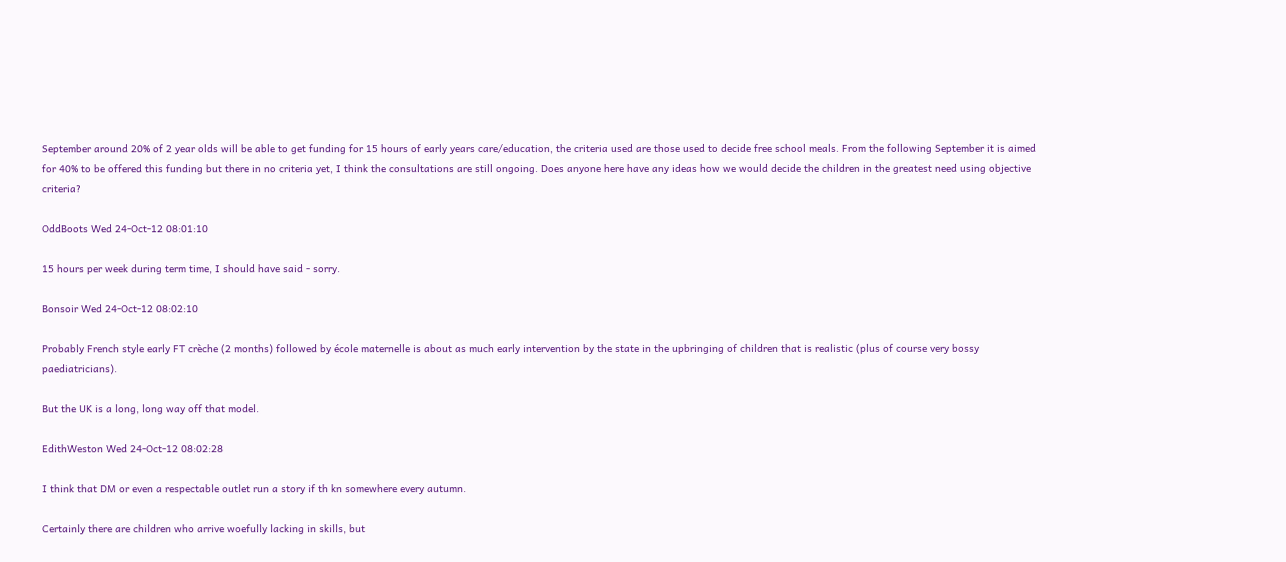September around 20% of 2 year olds will be able to get funding for 15 hours of early years care/education, the criteria used are those used to decide free school meals. From the following September it is aimed for 40% to be offered this funding but there in no criteria yet, I think the consultations are still ongoing. Does anyone here have any ideas how we would decide the children in the greatest need using objective criteria?

OddBoots Wed 24-Oct-12 08:01:10

15 hours per week during term time, I should have said - sorry.

Bonsoir Wed 24-Oct-12 08:02:10

Probably French style early FT crèche (2 months) followed by école maternelle is about as much early intervention by the state in the upbringing of children that is realistic (plus of course very bossy paediatricians).

But the UK is a long, long way off that model.

EdithWeston Wed 24-Oct-12 08:02:28

I think that DM or even a respectable outlet run a story if th kn somewhere every autumn.

Certainly there are children who arrive woefully lacking in skills, but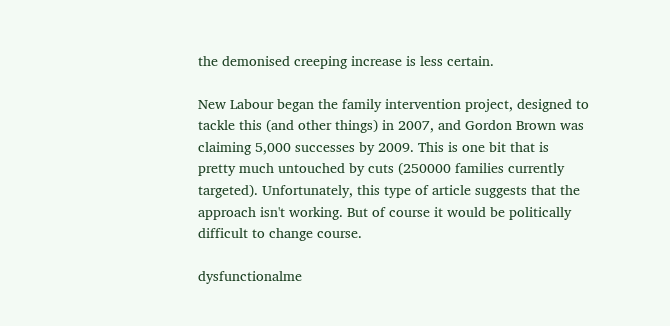the demonised creeping increase is less certain.

New Labour began the family intervention project, designed to tackle this (and other things) in 2007, and Gordon Brown was claiming 5,000 successes by 2009. This is one bit that is pretty much untouched by cuts (250000 families currently targeted). Unfortunately, this type of article suggests that the approach isn't working. But of course it would be politically difficult to change course.

dysfunctionalme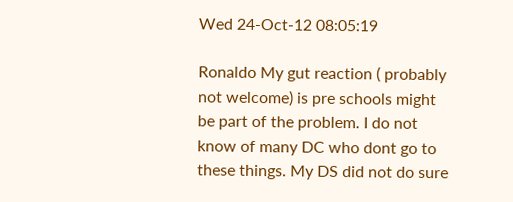Wed 24-Oct-12 08:05:19

Ronaldo My gut reaction ( probably not welcome) is pre schools might be part of the problem. I do not know of many DC who dont go to these things. My DS did not do sure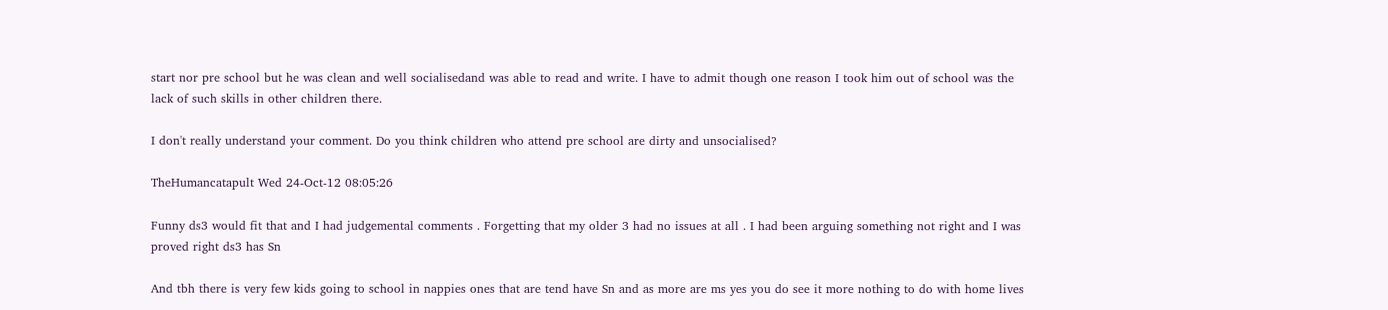start nor pre school but he was clean and well socialisedand was able to read and write. I have to admit though one reason I took him out of school was the lack of such skills in other children there.

I don't really understand your comment. Do you think children who attend pre school are dirty and unsocialised?

TheHumancatapult Wed 24-Oct-12 08:05:26

Funny ds3 would fit that and I had judgemental comments . Forgetting that my older 3 had no issues at all . I had been arguing something not right and I was proved right ds3 has Sn

And tbh there is very few kids going to school in nappies ones that are tend have Sn and as more are ms yes you do see it more nothing to do with home lives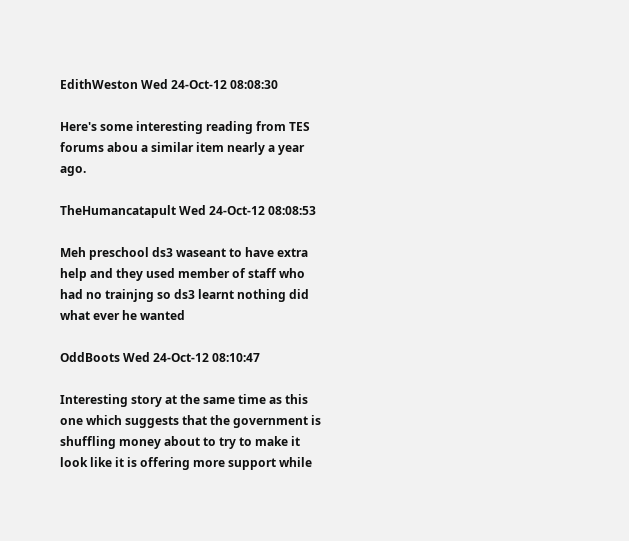EdithWeston Wed 24-Oct-12 08:08:30

Here's some interesting reading from TES forums abou a similar item nearly a year ago.

TheHumancatapult Wed 24-Oct-12 08:08:53

Meh preschool ds3 waseant to have extra help and they used member of staff who had no trainjng so ds3 learnt nothing did what ever he wanted

OddBoots Wed 24-Oct-12 08:10:47

Interesting story at the same time as this one which suggests that the government is shuffling money about to try to make it look like it is offering more support while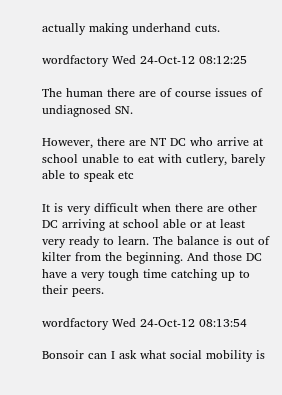actually making underhand cuts.

wordfactory Wed 24-Oct-12 08:12:25

The human there are of course issues of undiagnosed SN.

However, there are NT DC who arrive at school unable to eat with cutlery, barely able to speak etc

It is very difficult when there are other DC arriving at school able or at least very ready to learn. The balance is out of kilter from the beginning. And those DC have a very tough time catching up to their peers.

wordfactory Wed 24-Oct-12 08:13:54

Bonsoir can I ask what social mobility is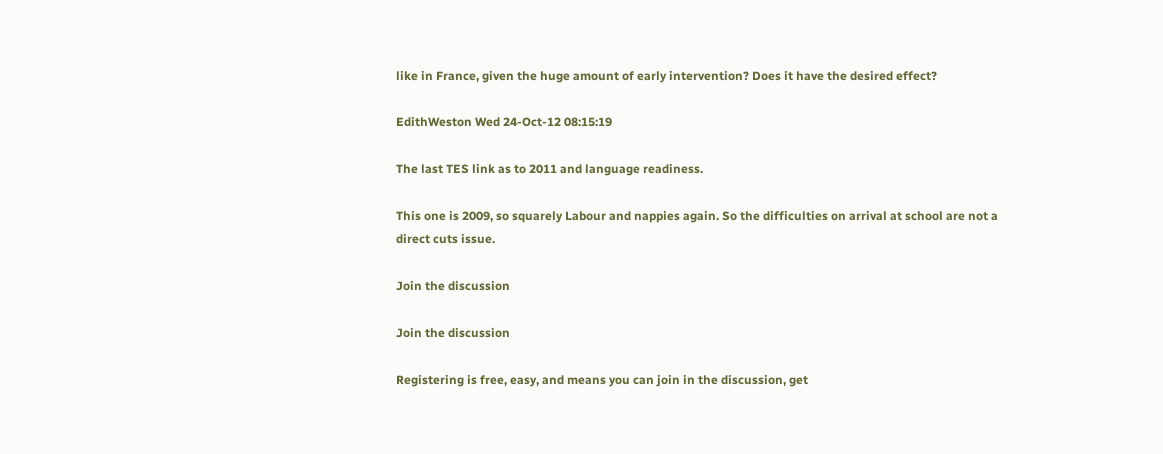like in France, given the huge amount of early intervention? Does it have the desired effect?

EdithWeston Wed 24-Oct-12 08:15:19

The last TES link as to 2011 and language readiness.

This one is 2009, so squarely Labour and nappies again. So the difficulties on arrival at school are not a direct cuts issue.

Join the discussion

Join the discussion

Registering is free, easy, and means you can join in the discussion, get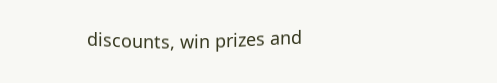discounts, win prizes and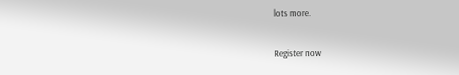lots more.

Register now